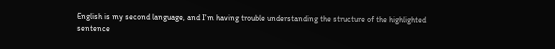English is my second language, and I'm having trouble understanding the structure of the highlighted sentence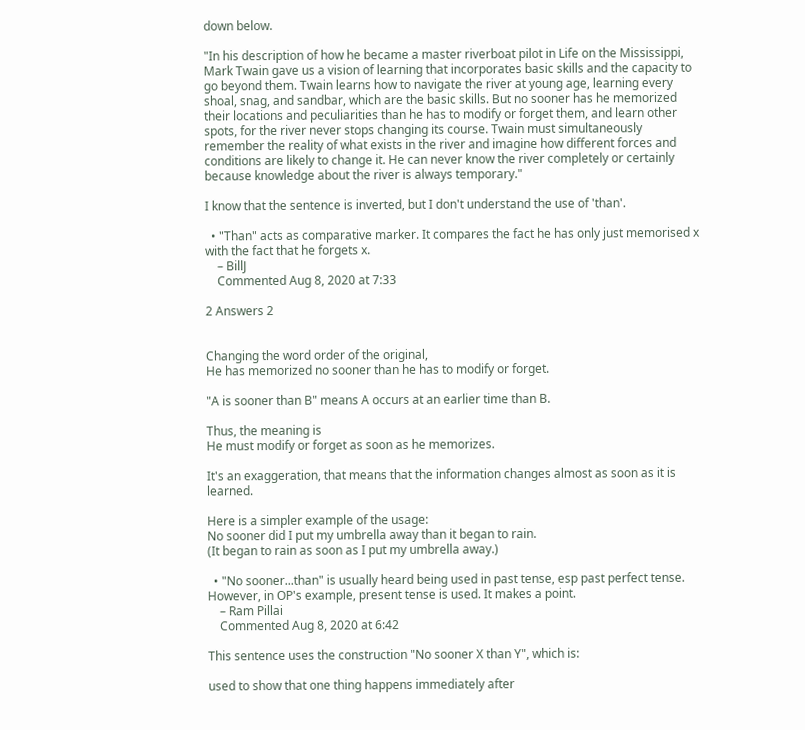down below.

"In his description of how he became a master riverboat pilot in Life on the Mississippi, Mark Twain gave us a vision of learning that incorporates basic skills and the capacity to go beyond them. Twain learns how to navigate the river at young age, learning every shoal, snag, and sandbar, which are the basic skills. But no sooner has he memorized their locations and peculiarities than he has to modify or forget them, and learn other spots, for the river never stops changing its course. Twain must simultaneously remember the reality of what exists in the river and imagine how different forces and conditions are likely to change it. He can never know the river completely or certainly because knowledge about the river is always temporary."

I know that the sentence is inverted, but I don't understand the use of 'than'.

  • "Than" acts as comparative marker. It compares the fact he has only just memorised x with the fact that he forgets x.
    – BillJ
    Commented Aug 8, 2020 at 7:33

2 Answers 2


Changing the word order of the original,
He has memorized no sooner than he has to modify or forget.

"A is sooner than B" means A occurs at an earlier time than B.

Thus, the meaning is
He must modify or forget as soon as he memorizes.

It's an exaggeration, that means that the information changes almost as soon as it is learned.

Here is a simpler example of the usage:
No sooner did I put my umbrella away than it began to rain.
(It began to rain as soon as I put my umbrella away.)

  • "No sooner...than" is usually heard being used in past tense, esp past perfect tense. However, in OP's example, present tense is used. It makes a point.
    – Ram Pillai
    Commented Aug 8, 2020 at 6:42

This sentence uses the construction "No sooner X than Y", which is:

used to show that one thing happens immediately after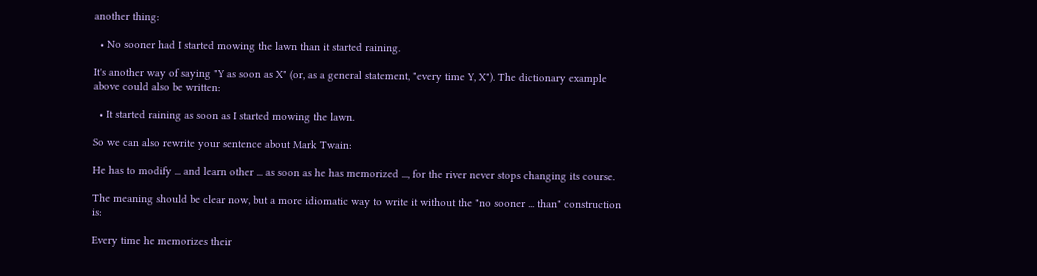another thing:

  • No sooner had I started mowing the lawn than it started raining.

It's another way of saying "Y as soon as X" (or, as a general statement, "every time Y, X"). The dictionary example above could also be written:

  • It started raining as soon as I started mowing the lawn.

So we can also rewrite your sentence about Mark Twain:

He has to modify ... and learn other ... as soon as he has memorized ..., for the river never stops changing its course.

The meaning should be clear now, but a more idiomatic way to write it without the "no sooner ... than" construction is:

Every time he memorizes their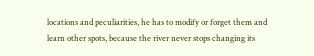locations and peculiarities, he has to modify or forget them and learn other spots, because the river never stops changing its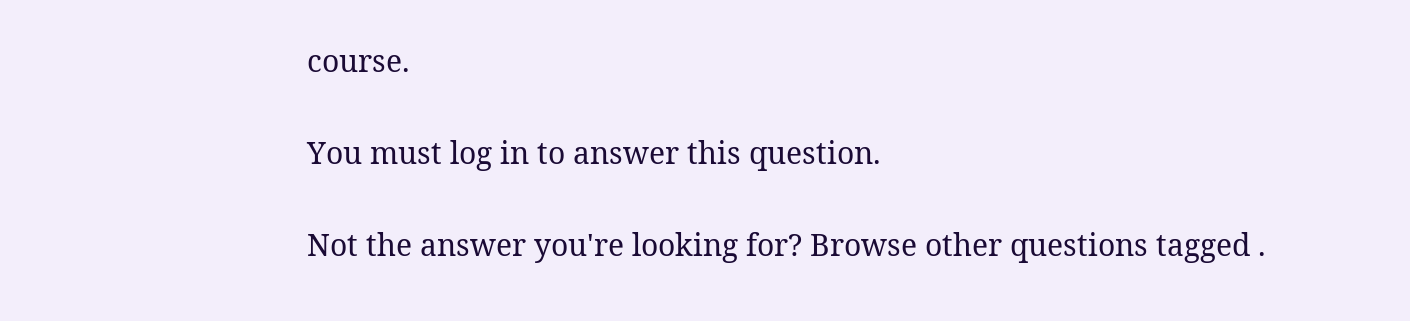course.

You must log in to answer this question.

Not the answer you're looking for? Browse other questions tagged .